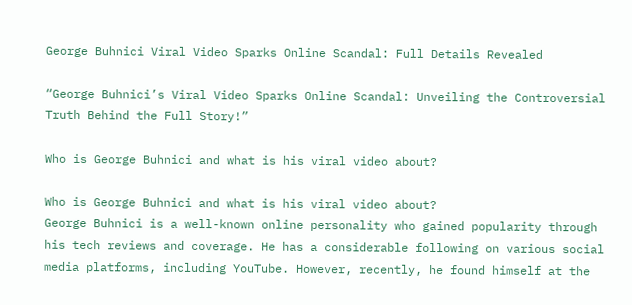George Buhnici Viral Video Sparks Online Scandal: Full Details Revealed

“George Buhnici’s Viral Video Sparks Online Scandal: Unveiling the Controversial Truth Behind the Full Story!”

Who is George Buhnici and what is his viral video about?

Who is George Buhnici and what is his viral video about?
George Buhnici is a well-known online personality who gained popularity through his tech reviews and coverage. He has a considerable following on various social media platforms, including YouTube. However, recently, he found himself at the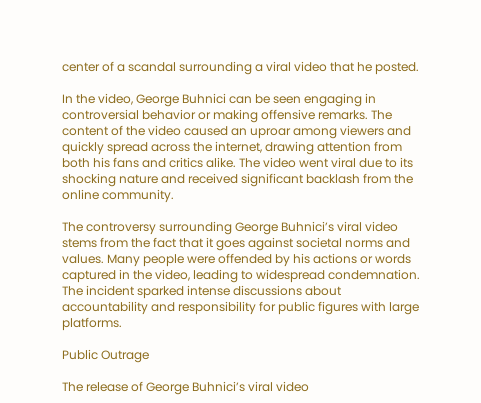center of a scandal surrounding a viral video that he posted.

In the video, George Buhnici can be seen engaging in controversial behavior or making offensive remarks. The content of the video caused an uproar among viewers and quickly spread across the internet, drawing attention from both his fans and critics alike. The video went viral due to its shocking nature and received significant backlash from the online community.

The controversy surrounding George Buhnici’s viral video stems from the fact that it goes against societal norms and values. Many people were offended by his actions or words captured in the video, leading to widespread condemnation. The incident sparked intense discussions about accountability and responsibility for public figures with large platforms.

Public Outrage

The release of George Buhnici’s viral video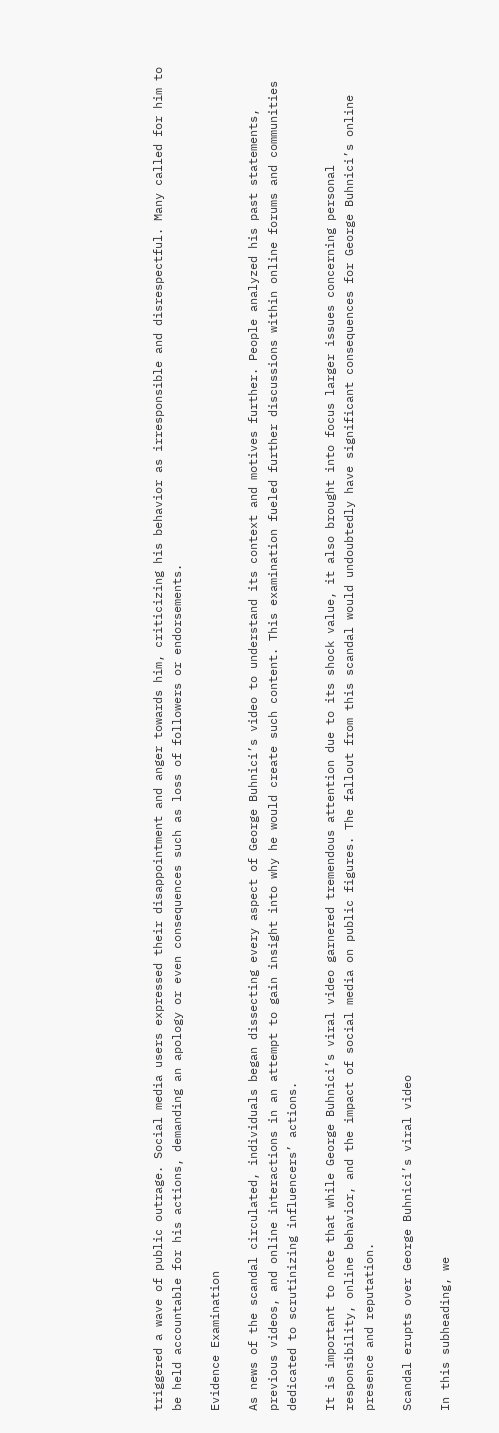triggered a wave of public outrage. Social media users expressed their disappointment and anger towards him, criticizing his behavior as irresponsible and disrespectful. Many called for him to be held accountable for his actions, demanding an apology or even consequences such as loss of followers or endorsements.

Evidence Examination

As news of the scandal circulated, individuals began dissecting every aspect of George Buhnici’s video to understand its context and motives further. People analyzed his past statements, previous videos, and online interactions in an attempt to gain insight into why he would create such content. This examination fueled further discussions within online forums and communities dedicated to scrutinizing influencers’ actions.

It is important to note that while George Buhnici’s viral video garnered tremendous attention due to its shock value, it also brought into focus larger issues concerning personal responsibility, online behavior, and the impact of social media on public figures. The fallout from this scandal would undoubtedly have significant consequences for George Buhnici’s online presence and reputation.

Scandal erupts over George Buhnici’s viral video

In this subheading, we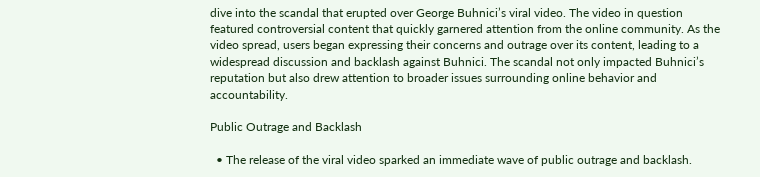dive into the scandal that erupted over George Buhnici’s viral video. The video in question featured controversial content that quickly garnered attention from the online community. As the video spread, users began expressing their concerns and outrage over its content, leading to a widespread discussion and backlash against Buhnici. The scandal not only impacted Buhnici’s reputation but also drew attention to broader issues surrounding online behavior and accountability.

Public Outrage and Backlash

  • The release of the viral video sparked an immediate wave of public outrage and backlash.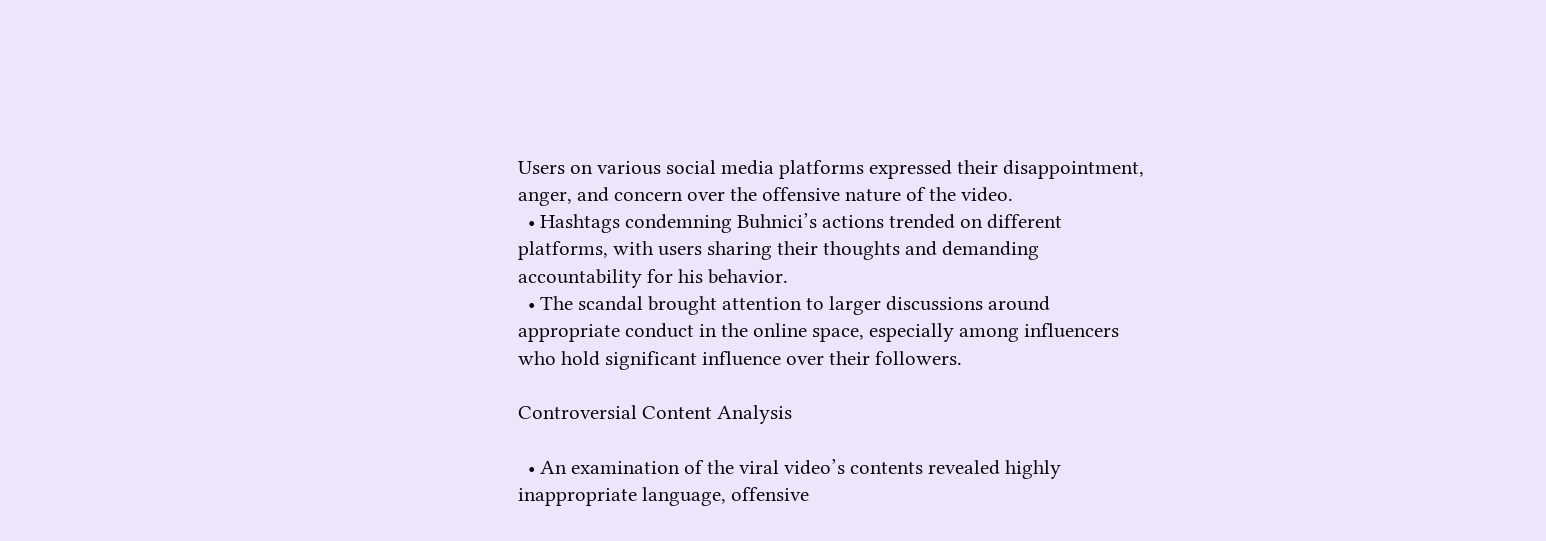Users on various social media platforms expressed their disappointment, anger, and concern over the offensive nature of the video.
  • Hashtags condemning Buhnici’s actions trended on different platforms, with users sharing their thoughts and demanding accountability for his behavior.
  • The scandal brought attention to larger discussions around appropriate conduct in the online space, especially among influencers who hold significant influence over their followers.

Controversial Content Analysis

  • An examination of the viral video’s contents revealed highly inappropriate language, offensive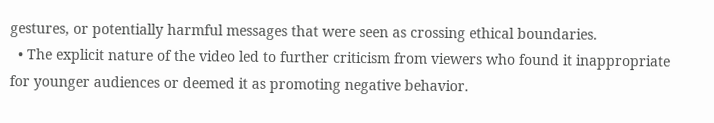gestures, or potentially harmful messages that were seen as crossing ethical boundaries.
  • The explicit nature of the video led to further criticism from viewers who found it inappropriate for younger audiences or deemed it as promoting negative behavior.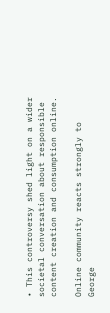• This controversy shed light on a wider societal conversation about responsible content creation and consumption online.

Online community reacts strongly to George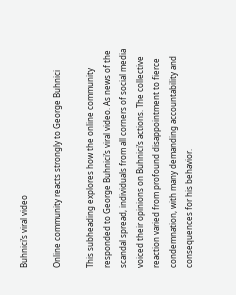Buhnici’s viral video

Online community reacts strongly to George Buhnici

This subheading explores how the online community responded to George Buhnici’s viral video. As news of the scandal spread, individuals from all corners of social media voiced their opinions on Buhnici’s actions. The collective reaction varied from profound disappointment to fierce condemnation, with many demanding accountability and consequences for his behavior.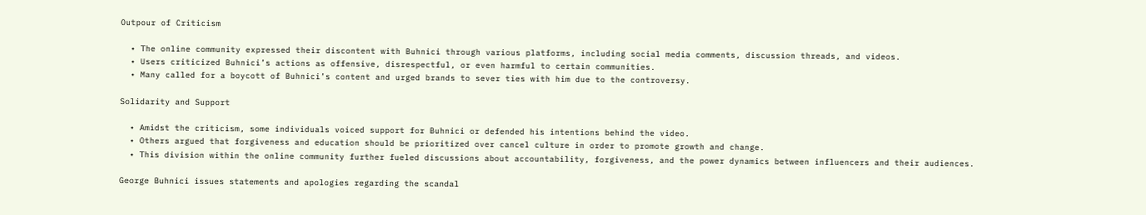Outpour of Criticism

  • The online community expressed their discontent with Buhnici through various platforms, including social media comments, discussion threads, and videos.
  • Users criticized Buhnici’s actions as offensive, disrespectful, or even harmful to certain communities.
  • Many called for a boycott of Buhnici’s content and urged brands to sever ties with him due to the controversy.

Solidarity and Support

  • Amidst the criticism, some individuals voiced support for Buhnici or defended his intentions behind the video.
  • Others argued that forgiveness and education should be prioritized over cancel culture in order to promote growth and change.
  • This division within the online community further fueled discussions about accountability, forgiveness, and the power dynamics between influencers and their audiences.

George Buhnici issues statements and apologies regarding the scandal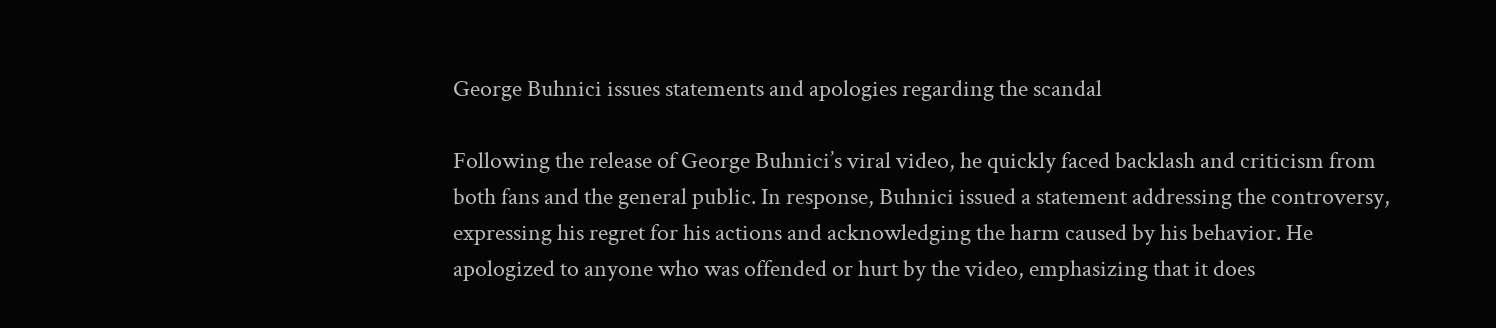George Buhnici issues statements and apologies regarding the scandal

Following the release of George Buhnici’s viral video, he quickly faced backlash and criticism from both fans and the general public. In response, Buhnici issued a statement addressing the controversy, expressing his regret for his actions and acknowledging the harm caused by his behavior. He apologized to anyone who was offended or hurt by the video, emphasizing that it does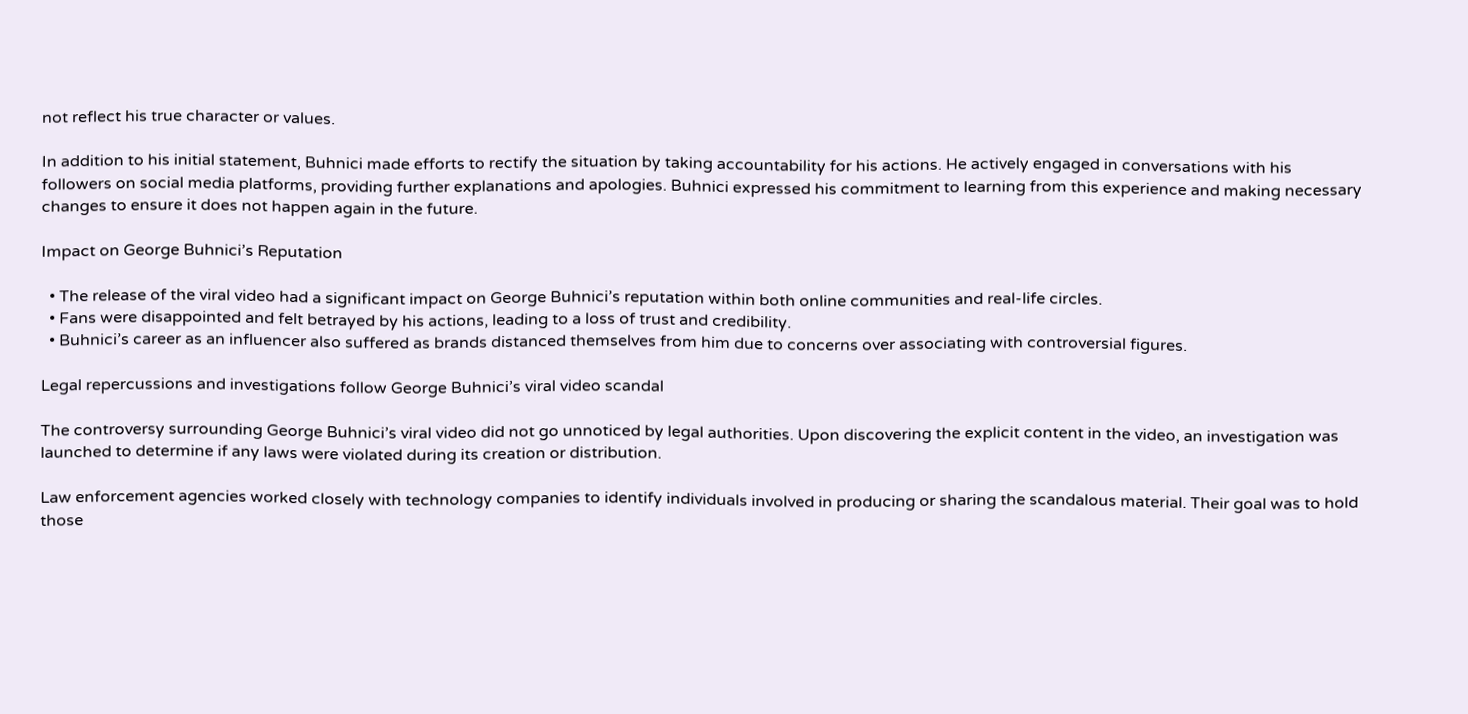not reflect his true character or values.

In addition to his initial statement, Buhnici made efforts to rectify the situation by taking accountability for his actions. He actively engaged in conversations with his followers on social media platforms, providing further explanations and apologies. Buhnici expressed his commitment to learning from this experience and making necessary changes to ensure it does not happen again in the future.

Impact on George Buhnici’s Reputation

  • The release of the viral video had a significant impact on George Buhnici’s reputation within both online communities and real-life circles.
  • Fans were disappointed and felt betrayed by his actions, leading to a loss of trust and credibility.
  • Buhnici’s career as an influencer also suffered as brands distanced themselves from him due to concerns over associating with controversial figures.

Legal repercussions and investigations follow George Buhnici’s viral video scandal

The controversy surrounding George Buhnici’s viral video did not go unnoticed by legal authorities. Upon discovering the explicit content in the video, an investigation was launched to determine if any laws were violated during its creation or distribution.

Law enforcement agencies worked closely with technology companies to identify individuals involved in producing or sharing the scandalous material. Their goal was to hold those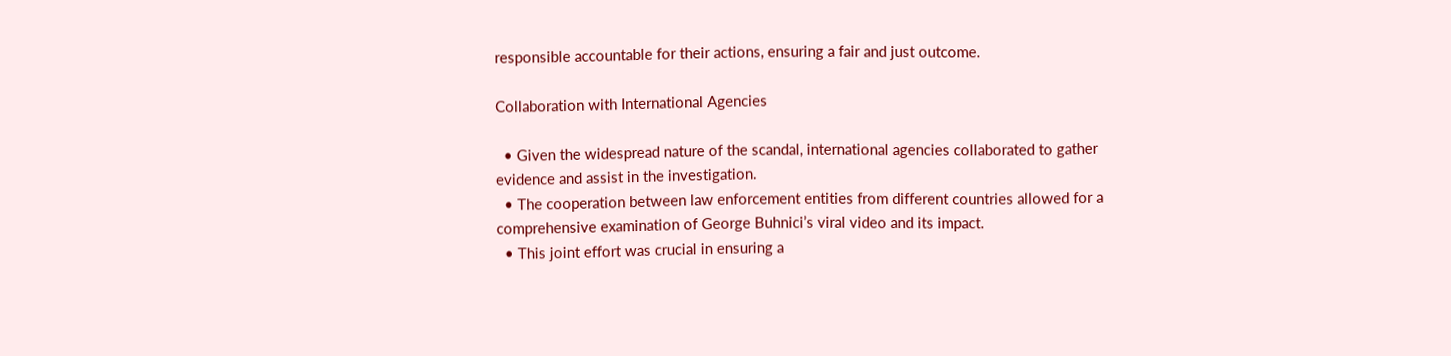responsible accountable for their actions, ensuring a fair and just outcome.

Collaboration with International Agencies

  • Given the widespread nature of the scandal, international agencies collaborated to gather evidence and assist in the investigation.
  • The cooperation between law enforcement entities from different countries allowed for a comprehensive examination of George Buhnici’s viral video and its impact.
  • This joint effort was crucial in ensuring a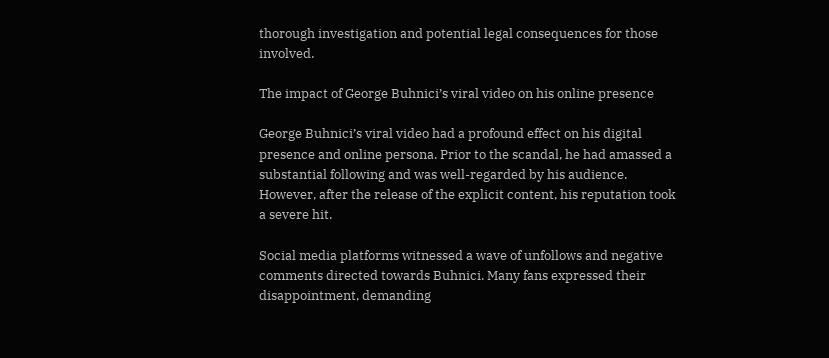thorough investigation and potential legal consequences for those involved.

The impact of George Buhnici’s viral video on his online presence

George Buhnici’s viral video had a profound effect on his digital presence and online persona. Prior to the scandal, he had amassed a substantial following and was well-regarded by his audience. However, after the release of the explicit content, his reputation took a severe hit.

Social media platforms witnessed a wave of unfollows and negative comments directed towards Buhnici. Many fans expressed their disappointment, demanding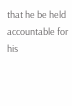that he be held accountable for his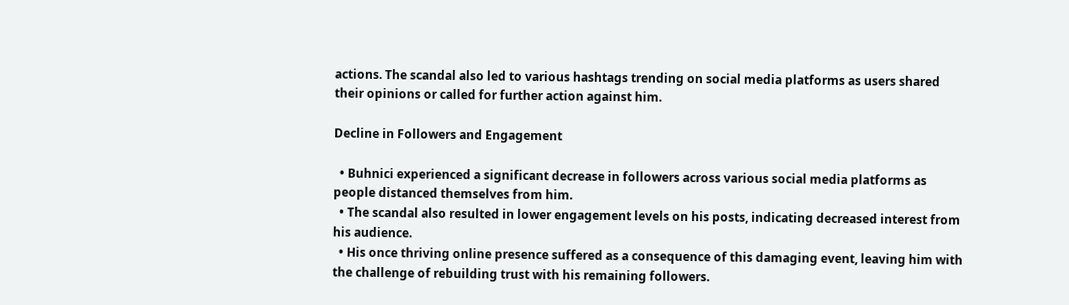actions. The scandal also led to various hashtags trending on social media platforms as users shared their opinions or called for further action against him.

Decline in Followers and Engagement

  • Buhnici experienced a significant decrease in followers across various social media platforms as people distanced themselves from him.
  • The scandal also resulted in lower engagement levels on his posts, indicating decreased interest from his audience.
  • His once thriving online presence suffered as a consequence of this damaging event, leaving him with the challenge of rebuilding trust with his remaining followers.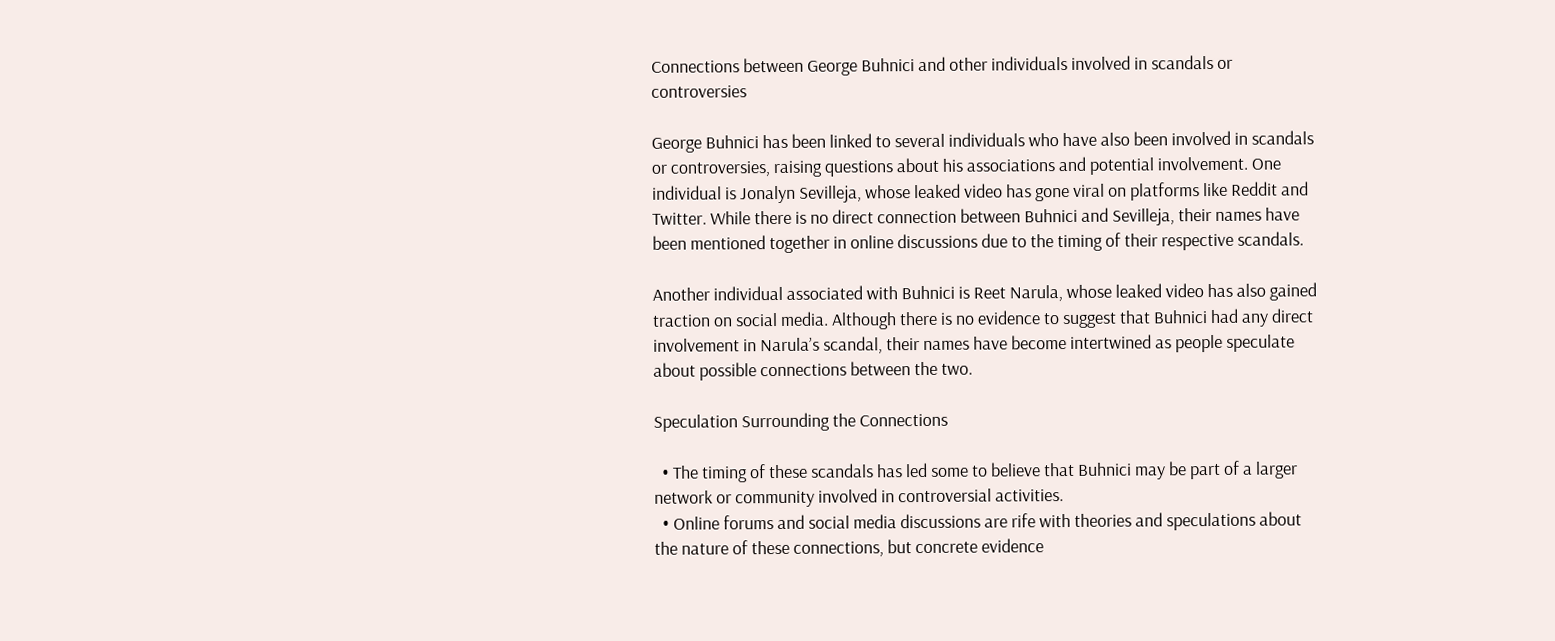Connections between George Buhnici and other individuals involved in scandals or controversies

George Buhnici has been linked to several individuals who have also been involved in scandals or controversies, raising questions about his associations and potential involvement. One individual is Jonalyn Sevilleja, whose leaked video has gone viral on platforms like Reddit and Twitter. While there is no direct connection between Buhnici and Sevilleja, their names have been mentioned together in online discussions due to the timing of their respective scandals.

Another individual associated with Buhnici is Reet Narula, whose leaked video has also gained traction on social media. Although there is no evidence to suggest that Buhnici had any direct involvement in Narula’s scandal, their names have become intertwined as people speculate about possible connections between the two.

Speculation Surrounding the Connections

  • The timing of these scandals has led some to believe that Buhnici may be part of a larger network or community involved in controversial activities.
  • Online forums and social media discussions are rife with theories and speculations about the nature of these connections, but concrete evidence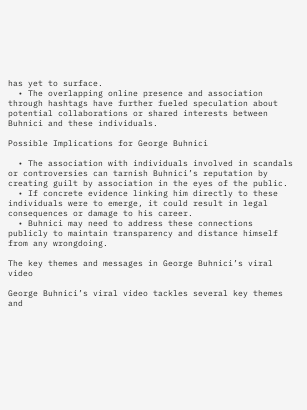has yet to surface.
  • The overlapping online presence and association through hashtags have further fueled speculation about potential collaborations or shared interests between Buhnici and these individuals.

Possible Implications for George Buhnici

  • The association with individuals involved in scandals or controversies can tarnish Buhnici’s reputation by creating guilt by association in the eyes of the public.
  • If concrete evidence linking him directly to these individuals were to emerge, it could result in legal consequences or damage to his career.
  • Buhnici may need to address these connections publicly to maintain transparency and distance himself from any wrongdoing.

The key themes and messages in George Buhnici’s viral video

George Buhnici’s viral video tackles several key themes and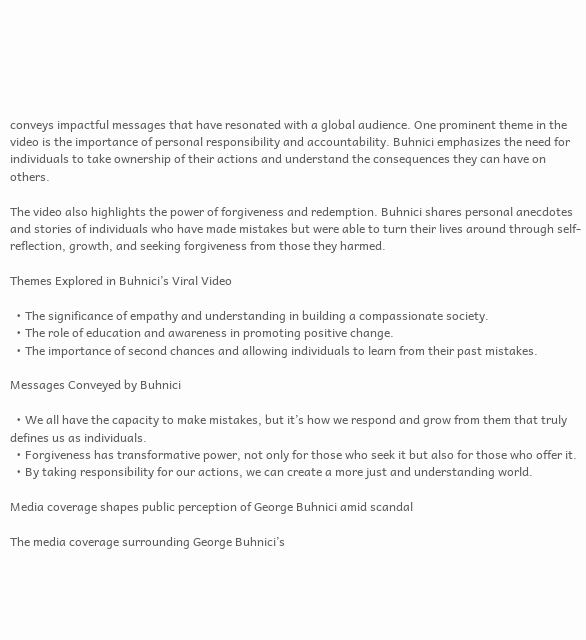conveys impactful messages that have resonated with a global audience. One prominent theme in the video is the importance of personal responsibility and accountability. Buhnici emphasizes the need for individuals to take ownership of their actions and understand the consequences they can have on others.

The video also highlights the power of forgiveness and redemption. Buhnici shares personal anecdotes and stories of individuals who have made mistakes but were able to turn their lives around through self-reflection, growth, and seeking forgiveness from those they harmed.

Themes Explored in Buhnici’s Viral Video

  • The significance of empathy and understanding in building a compassionate society.
  • The role of education and awareness in promoting positive change.
  • The importance of second chances and allowing individuals to learn from their past mistakes.

Messages Conveyed by Buhnici

  • We all have the capacity to make mistakes, but it’s how we respond and grow from them that truly defines us as individuals.
  • Forgiveness has transformative power, not only for those who seek it but also for those who offer it.
  • By taking responsibility for our actions, we can create a more just and understanding world.

Media coverage shapes public perception of George Buhnici amid scandal

The media coverage surrounding George Buhnici’s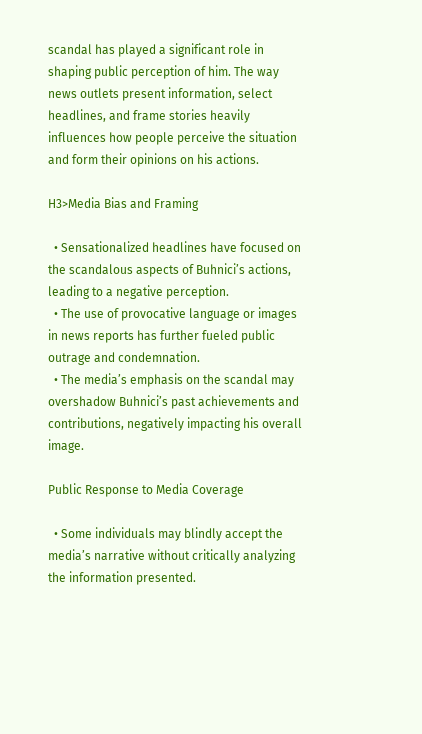scandal has played a significant role in shaping public perception of him. The way news outlets present information, select headlines, and frame stories heavily influences how people perceive the situation and form their opinions on his actions.

H3>Media Bias and Framing

  • Sensationalized headlines have focused on the scandalous aspects of Buhnici’s actions, leading to a negative perception.
  • The use of provocative language or images in news reports has further fueled public outrage and condemnation.
  • The media’s emphasis on the scandal may overshadow Buhnici’s past achievements and contributions, negatively impacting his overall image.

Public Response to Media Coverage

  • Some individuals may blindly accept the media’s narrative without critically analyzing the information presented.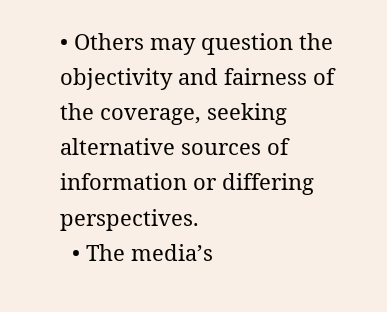• Others may question the objectivity and fairness of the coverage, seeking alternative sources of information or differing perspectives.
  • The media’s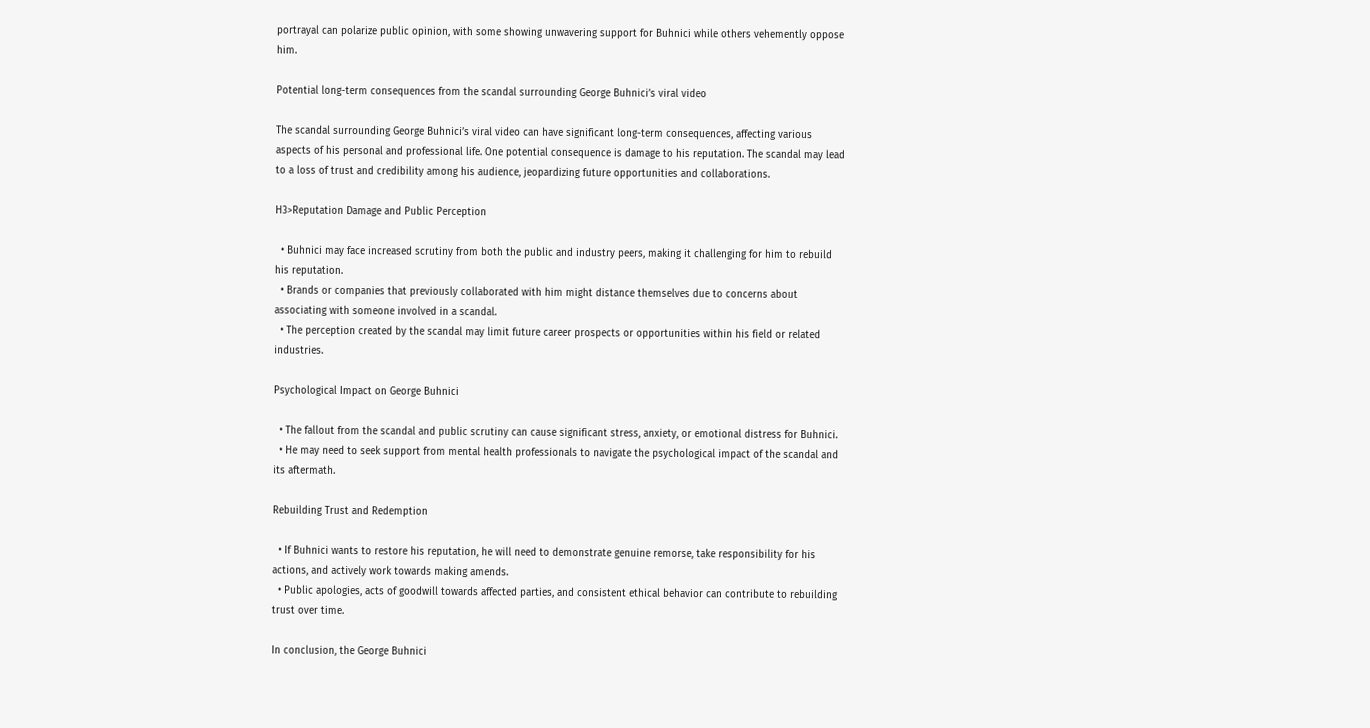portrayal can polarize public opinion, with some showing unwavering support for Buhnici while others vehemently oppose him.

Potential long-term consequences from the scandal surrounding George Buhnici’s viral video

The scandal surrounding George Buhnici’s viral video can have significant long-term consequences, affecting various aspects of his personal and professional life. One potential consequence is damage to his reputation. The scandal may lead to a loss of trust and credibility among his audience, jeopardizing future opportunities and collaborations.

H3>Reputation Damage and Public Perception

  • Buhnici may face increased scrutiny from both the public and industry peers, making it challenging for him to rebuild his reputation.
  • Brands or companies that previously collaborated with him might distance themselves due to concerns about associating with someone involved in a scandal.
  • The perception created by the scandal may limit future career prospects or opportunities within his field or related industries.

Psychological Impact on George Buhnici

  • The fallout from the scandal and public scrutiny can cause significant stress, anxiety, or emotional distress for Buhnici.
  • He may need to seek support from mental health professionals to navigate the psychological impact of the scandal and its aftermath.

Rebuilding Trust and Redemption

  • If Buhnici wants to restore his reputation, he will need to demonstrate genuine remorse, take responsibility for his actions, and actively work towards making amends.
  • Public apologies, acts of goodwill towards affected parties, and consistent ethical behavior can contribute to rebuilding trust over time.

In conclusion, the George Buhnici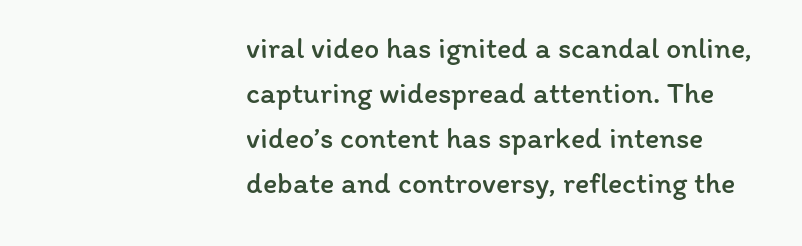viral video has ignited a scandal online, capturing widespread attention. The video’s content has sparked intense debate and controversy, reflecting the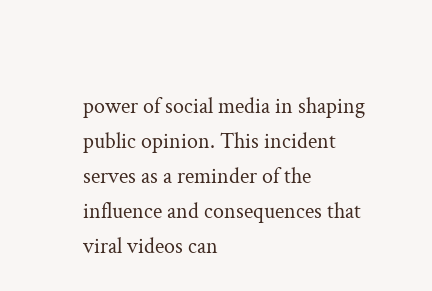power of social media in shaping public opinion. This incident serves as a reminder of the influence and consequences that viral videos can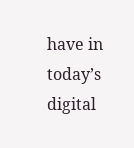have in today’s digital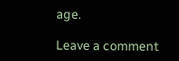age.

Leave a comment